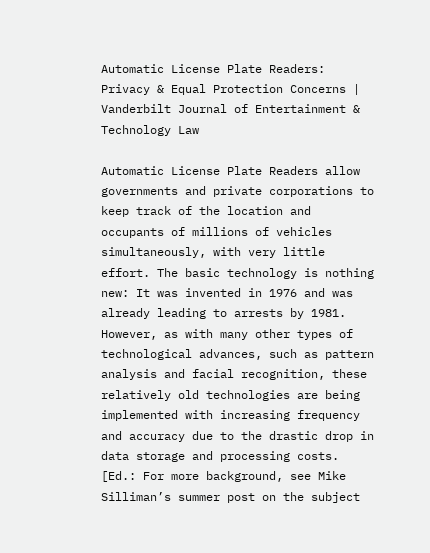Automatic License Plate Readers: Privacy & Equal Protection Concerns | Vanderbilt Journal of Entertainment & Technology Law

Automatic License Plate Readers allow governments and private corporations to keep track of the location and occupants of millions of vehicles simultaneously, with very little effort. The basic technology is nothing new: It was invented in 1976 and was already leading to arrests by 1981. However, as with many other types of technological advances, such as pattern analysis and facial recognition, these relatively old technologies are being implemented with increasing frequency and accuracy due to the drastic drop in data storage and processing costs. [Ed.: For more background, see Mike Silliman’s summer post on the subject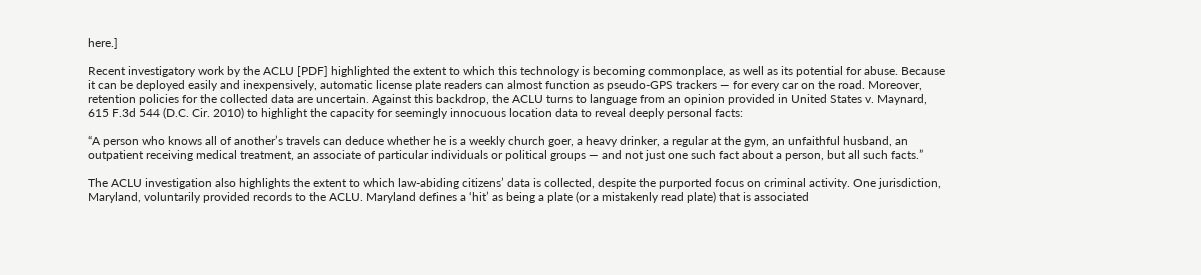here.]

Recent investigatory work by the ACLU [PDF] highlighted the extent to which this technology is becoming commonplace, as well as its potential for abuse. Because it can be deployed easily and inexpensively, automatic license plate readers can almost function as pseudo-GPS trackers — for every car on the road. Moreover, retention policies for the collected data are uncertain. Against this backdrop, the ACLU turns to language from an opinion provided in United States v. Maynard, 615 F.3d 544 (D.C. Cir. 2010) to highlight the capacity for seemingly innocuous location data to reveal deeply personal facts:

“A person who knows all of another’s travels can deduce whether he is a weekly church goer, a heavy drinker, a regular at the gym, an unfaithful husband, an outpatient receiving medical treatment, an associate of particular individuals or political groups — and not just one such fact about a person, but all such facts.”

The ACLU investigation also highlights the extent to which law-abiding citizens’ data is collected, despite the purported focus on criminal activity. One jurisdiction, Maryland, voluntarily provided records to the ACLU. Maryland defines a ‘hit’ as being a plate (or a mistakenly read plate) that is associated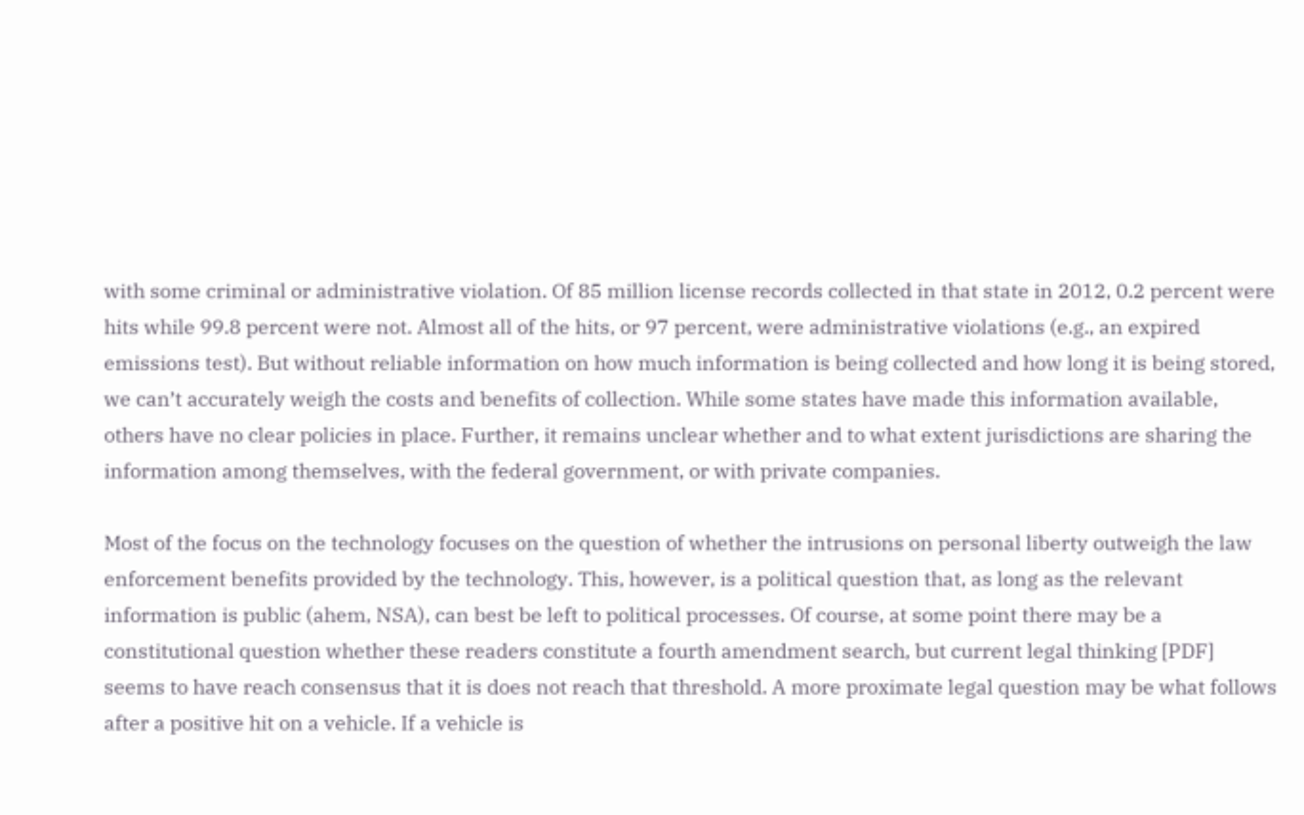with some criminal or administrative violation. Of 85 million license records collected in that state in 2012, 0.2 percent were hits while 99.8 percent were not. Almost all of the hits, or 97 percent, were administrative violations (e.g., an expired emissions test). But without reliable information on how much information is being collected and how long it is being stored, we can’t accurately weigh the costs and benefits of collection. While some states have made this information available, others have no clear policies in place. Further, it remains unclear whether and to what extent jurisdictions are sharing the information among themselves, with the federal government, or with private companies.

Most of the focus on the technology focuses on the question of whether the intrusions on personal liberty outweigh the law enforcement benefits provided by the technology. This, however, is a political question that, as long as the relevant information is public (ahem, NSA), can best be left to political processes. Of course, at some point there may be a constitutional question whether these readers constitute a fourth amendment search, but current legal thinking [PDF] seems to have reach consensus that it is does not reach that threshold. A more proximate legal question may be what follows after a positive hit on a vehicle. If a vehicle is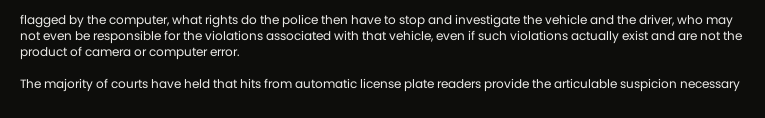flagged by the computer, what rights do the police then have to stop and investigate the vehicle and the driver, who may not even be responsible for the violations associated with that vehicle, even if such violations actually exist and are not the product of camera or computer error.

The majority of courts have held that hits from automatic license plate readers provide the articulable suspicion necessary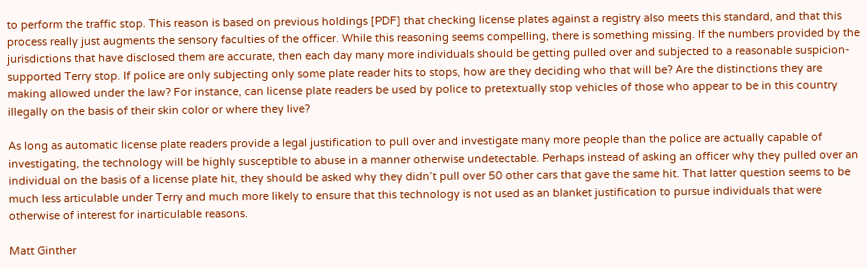to perform the traffic stop. This reason is based on previous holdings [PDF] that checking license plates against a registry also meets this standard, and that this process really just augments the sensory faculties of the officer. While this reasoning seems compelling, there is something missing. If the numbers provided by the jurisdictions that have disclosed them are accurate, then each day many more individuals should be getting pulled over and subjected to a reasonable suspicion-supported Terry stop. If police are only subjecting only some plate reader hits to stops, how are they deciding who that will be? Are the distinctions they are making allowed under the law? For instance, can license plate readers be used by police to pretextually stop vehicles of those who appear to be in this country illegally on the basis of their skin color or where they live?

As long as automatic license plate readers provide a legal justification to pull over and investigate many more people than the police are actually capable of investigating, the technology will be highly susceptible to abuse in a manner otherwise undetectable. Perhaps instead of asking an officer why they pulled over an individual on the basis of a license plate hit, they should be asked why they didn’t pull over 50 other cars that gave the same hit. That latter question seems to be much less articulable under Terry and much more likely to ensure that this technology is not used as an blanket justification to pursue individuals that were otherwise of interest for inarticulable reasons.

Matt Ginther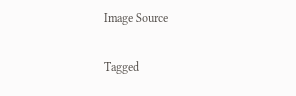Image Source

Tagged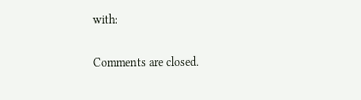with:

Comments are closed.